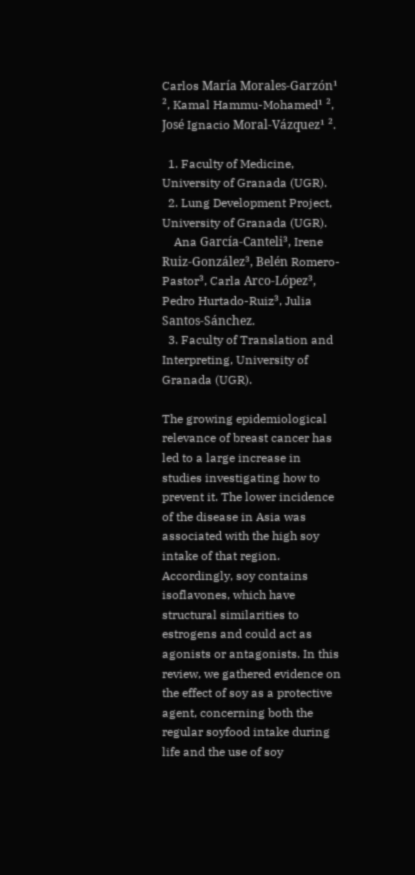Carlos María Morales-Garzón¹ ², Kamal Hammu-Mohamed¹ ², José Ignacio Moral-Vázquez¹ ².

  1. Faculty of Medicine, University of Granada (UGR).
  2. Lung Development Project, University of Granada (UGR).
    Ana García-Canteli³, Irene Ruiz-González³, Belén Romero-Pastor³, Carla Arco-López³, Pedro Hurtado-Ruiz³, Julia Santos-Sánchez.
  3. Faculty of Translation and Interpreting, University of Granada (UGR).

The growing epidemiological relevance of breast cancer has led to a large increase in studies investigating how to prevent it. The lower incidence of the disease in Asia was associated with the high soy intake of that region. Accordingly, soy contains isoflavones, which have structural similarities to estrogens and could act as agonists or antagonists. In this review, we gathered evidence on the effect of soy as a protective agent, concerning both the regular soyfood intake during life and the use of soy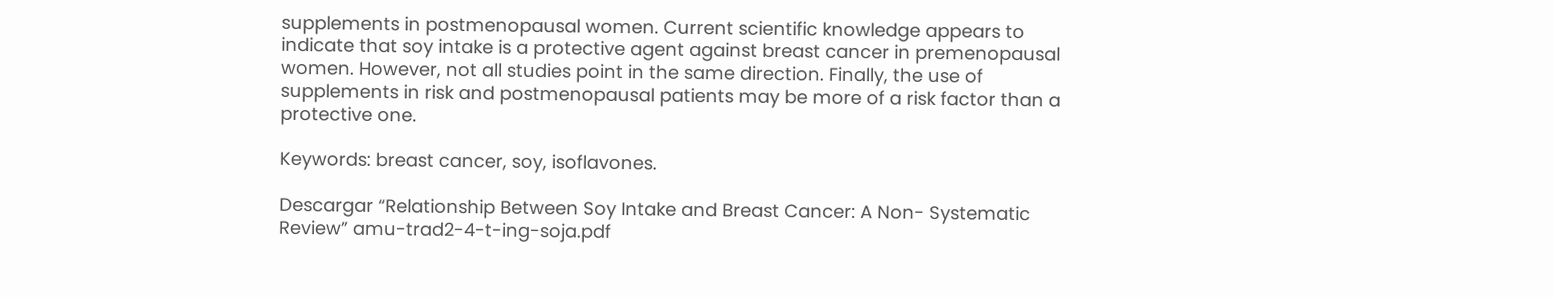supplements in postmenopausal women. Current scientific knowledge appears to indicate that soy intake is a protective agent against breast cancer in premenopausal women. However, not all studies point in the same direction. Finally, the use of supplements in risk and postmenopausal patients may be more of a risk factor than a protective one.

Keywords: breast cancer, soy, isoflavones.

Descargar “Relationship Between Soy Intake and Breast Cancer: A Non- Systematic Review” amu-trad2-4-t-ing-soja.pdf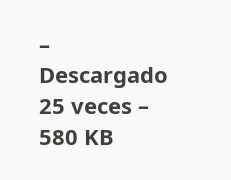– Descargado 25 veces – 580 KB